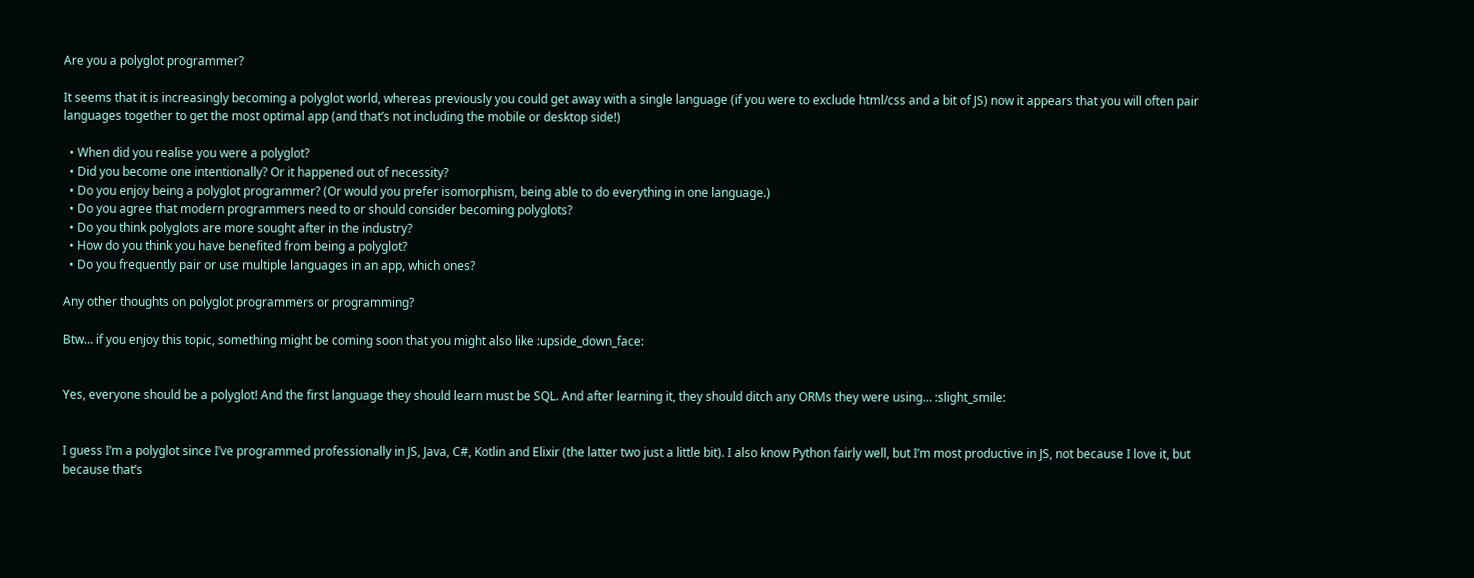Are you a polyglot programmer?

It seems that it is increasingly becoming a polyglot world, whereas previously you could get away with a single language (if you were to exclude html/css and a bit of JS) now it appears that you will often pair languages together to get the most optimal app (and that’s not including the mobile or desktop side!)

  • When did you realise you were a polyglot?
  • Did you become one intentionally? Or it happened out of necessity?
  • Do you enjoy being a polyglot programmer? (Or would you prefer isomorphism, being able to do everything in one language.)
  • Do you agree that modern programmers need to or should consider becoming polyglots?
  • Do you think polyglots are more sought after in the industry?
  • How do you think you have benefited from being a polyglot?
  • Do you frequently pair or use multiple languages in an app, which ones?

Any other thoughts on polyglot programmers or programming?

Btw… if you enjoy this topic, something might be coming soon that you might also like :upside_down_face:


Yes, everyone should be a polyglot! And the first language they should learn must be SQL. And after learning it, they should ditch any ORMs they were using… :slight_smile:


I guess I’m a polyglot since I’ve programmed professionally in JS, Java, C#, Kotlin and Elixir (the latter two just a little bit). I also know Python fairly well, but I’m most productive in JS, not because I love it, but because that’s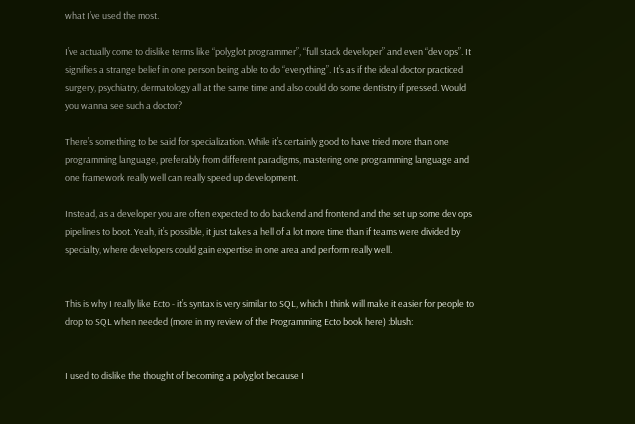what I’ve used the most.

I’ve actually come to dislike terms like “polyglot programmer”, “full stack developer” and even “dev ops”. It signifies a strange belief in one person being able to do “everything”. It’s as if the ideal doctor practiced surgery, psychiatry, dermatology all at the same time and also could do some dentistry if pressed. Would you wanna see such a doctor?

There’s something to be said for specialization. While it’s certainly good to have tried more than one programming language, preferably from different paradigms, mastering one programming language and one framework really well can really speed up development.

Instead, as a developer you are often expected to do backend and frontend and the set up some dev ops pipelines to boot. Yeah, it’s possible, it just takes a hell of a lot more time than if teams were divided by specialty, where developers could gain expertise in one area and perform really well.


This is why I really like Ecto - it’s syntax is very similar to SQL, which I think will make it easier for people to drop to SQL when needed (more in my review of the Programming Ecto book here) :blush:


I used to dislike the thought of becoming a polyglot because I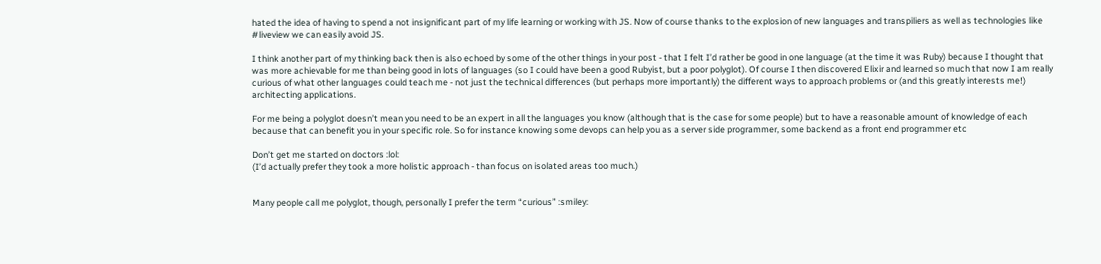hated the idea of having to spend a not insignificant part of my life learning or working with JS. Now of course thanks to the explosion of new languages and transpiliers as well as technologies like #liveview we can easily avoid JS.

I think another part of my thinking back then is also echoed by some of the other things in your post - that I felt I’d rather be good in one language (at the time it was Ruby) because I thought that was more achievable for me than being good in lots of languages (so I could have been a good Rubyist, but a poor polyglot). Of course I then discovered Elixir and learned so much that now I am really curious of what other languages could teach me - not just the technical differences (but perhaps more importantly) the different ways to approach problems or (and this greatly interests me!) architecting applications.

For me being a polyglot doesn’t mean you need to be an expert in all the languages you know (although that is the case for some people) but to have a reasonable amount of knowledge of each because that can benefit you in your specific role. So for instance knowing some devops can help you as a server side programmer, some backend as a front end programmer etc

Don’t get me started on doctors :lol:
(I’d actually prefer they took a more holistic approach - than focus on isolated areas too much.)


Many people call me polyglot, though, personally I prefer the term “curious” :smiley: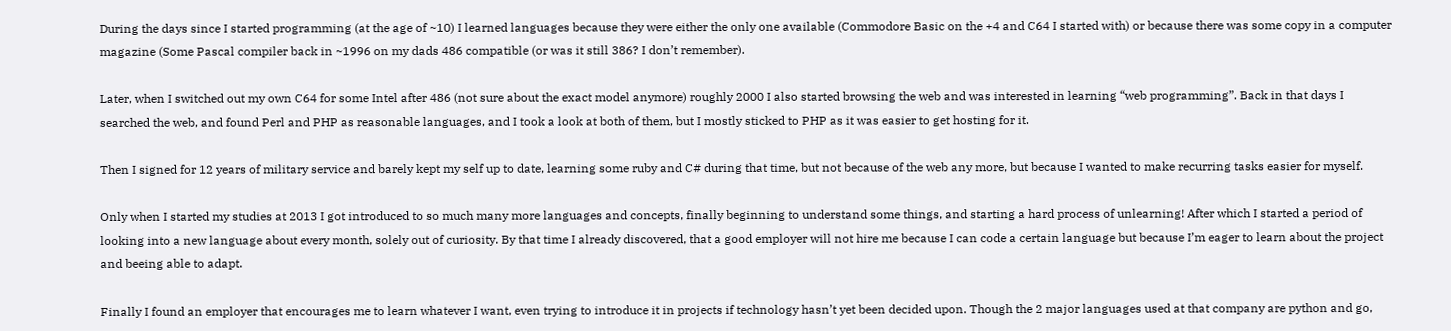During the days since I started programming (at the age of ~10) I learned languages because they were either the only one available (Commodore Basic on the +4 and C64 I started with) or because there was some copy in a computer magazine (Some Pascal compiler back in ~1996 on my dads 486 compatible (or was it still 386? I don’t remember).

Later, when I switched out my own C64 for some Intel after 486 (not sure about the exact model anymore) roughly 2000 I also started browsing the web and was interested in learning “web programming”. Back in that days I searched the web, and found Perl and PHP as reasonable languages, and I took a look at both of them, but I mostly sticked to PHP as it was easier to get hosting for it.

Then I signed for 12 years of military service and barely kept my self up to date, learning some ruby and C# during that time, but not because of the web any more, but because I wanted to make recurring tasks easier for myself.

Only when I started my studies at 2013 I got introduced to so much many more languages and concepts, finally beginning to understand some things, and starting a hard process of unlearning! After which I started a period of looking into a new language about every month, solely out of curiosity. By that time I already discovered, that a good employer will not hire me because I can code a certain language but because I’m eager to learn about the project and beeing able to adapt.

Finally I found an employer that encourages me to learn whatever I want, even trying to introduce it in projects if technology hasn’t yet been decided upon. Though the 2 major languages used at that company are python and go,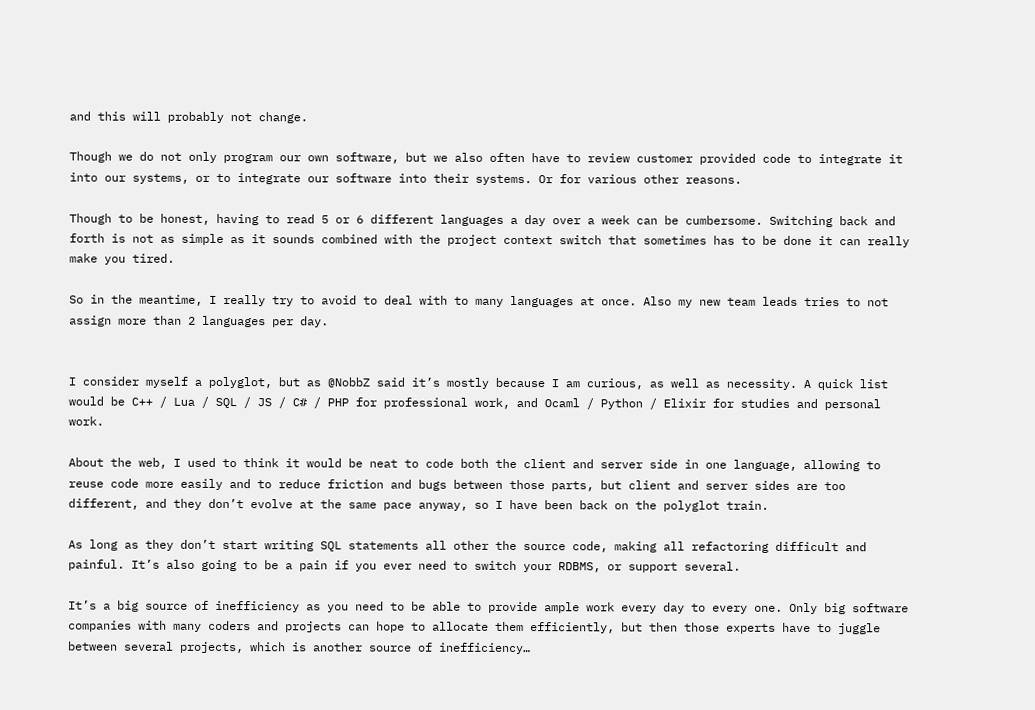and this will probably not change.

Though we do not only program our own software, but we also often have to review customer provided code to integrate it into our systems, or to integrate our software into their systems. Or for various other reasons.

Though to be honest, having to read 5 or 6 different languages a day over a week can be cumbersome. Switching back and forth is not as simple as it sounds combined with the project context switch that sometimes has to be done it can really make you tired.

So in the meantime, I really try to avoid to deal with to many languages at once. Also my new team leads tries to not assign more than 2 languages per day.


I consider myself a polyglot, but as @NobbZ said it’s mostly because I am curious, as well as necessity. A quick list would be C++ / Lua / SQL / JS / C# / PHP for professional work, and Ocaml / Python / Elixir for studies and personal work.

About the web, I used to think it would be neat to code both the client and server side in one language, allowing to reuse code more easily and to reduce friction and bugs between those parts, but client and server sides are too different, and they don’t evolve at the same pace anyway, so I have been back on the polyglot train.

As long as they don’t start writing SQL statements all other the source code, making all refactoring difficult and painful. It’s also going to be a pain if you ever need to switch your RDBMS, or support several.

It’s a big source of inefficiency as you need to be able to provide ample work every day to every one. Only big software companies with many coders and projects can hope to allocate them efficiently, but then those experts have to juggle between several projects, which is another source of inefficiency…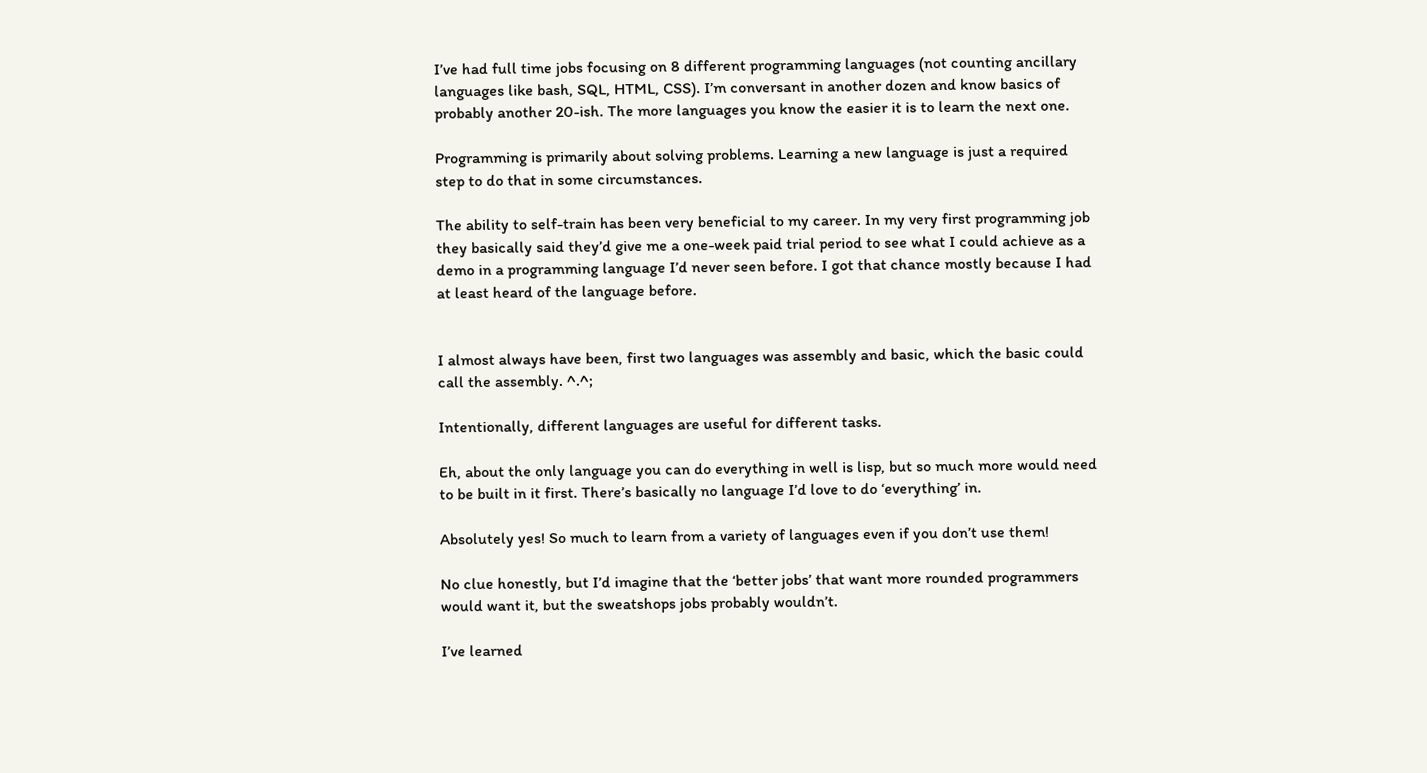I’ve had full time jobs focusing on 8 different programming languages (not counting ancillary languages like bash, SQL, HTML, CSS). I’m conversant in another dozen and know basics of probably another 20-ish. The more languages you know the easier it is to learn the next one.

Programming is primarily about solving problems. Learning a new language is just a required step to do that in some circumstances.

The ability to self-train has been very beneficial to my career. In my very first programming job they basically said they’d give me a one-week paid trial period to see what I could achieve as a demo in a programming language I’d never seen before. I got that chance mostly because I had at least heard of the language before.


I almost always have been, first two languages was assembly and basic, which the basic could call the assembly. ^.^;

Intentionally, different languages are useful for different tasks.

Eh, about the only language you can do everything in well is lisp, but so much more would need to be built in it first. There’s basically no language I’d love to do ‘everything’ in.

Absolutely yes! So much to learn from a variety of languages even if you don’t use them!

No clue honestly, but I’d imagine that the ‘better jobs’ that want more rounded programmers would want it, but the sweatshops jobs probably wouldn’t.

I’ve learned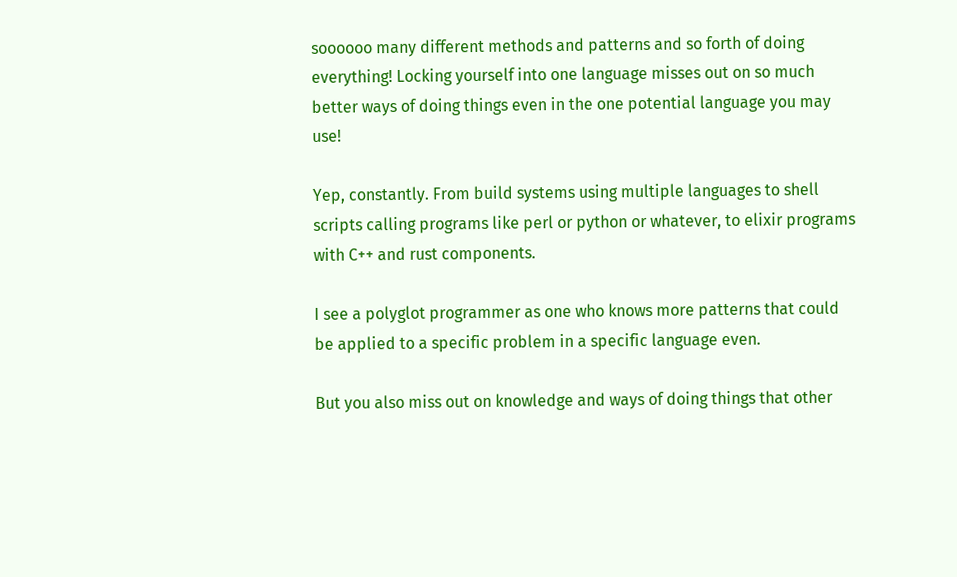soooooo many different methods and patterns and so forth of doing everything! Locking yourself into one language misses out on so much better ways of doing things even in the one potential language you may use!

Yep, constantly. From build systems using multiple languages to shell scripts calling programs like perl or python or whatever, to elixir programs with C++ and rust components.

I see a polyglot programmer as one who knows more patterns that could be applied to a specific problem in a specific language even.

But you also miss out on knowledge and ways of doing things that other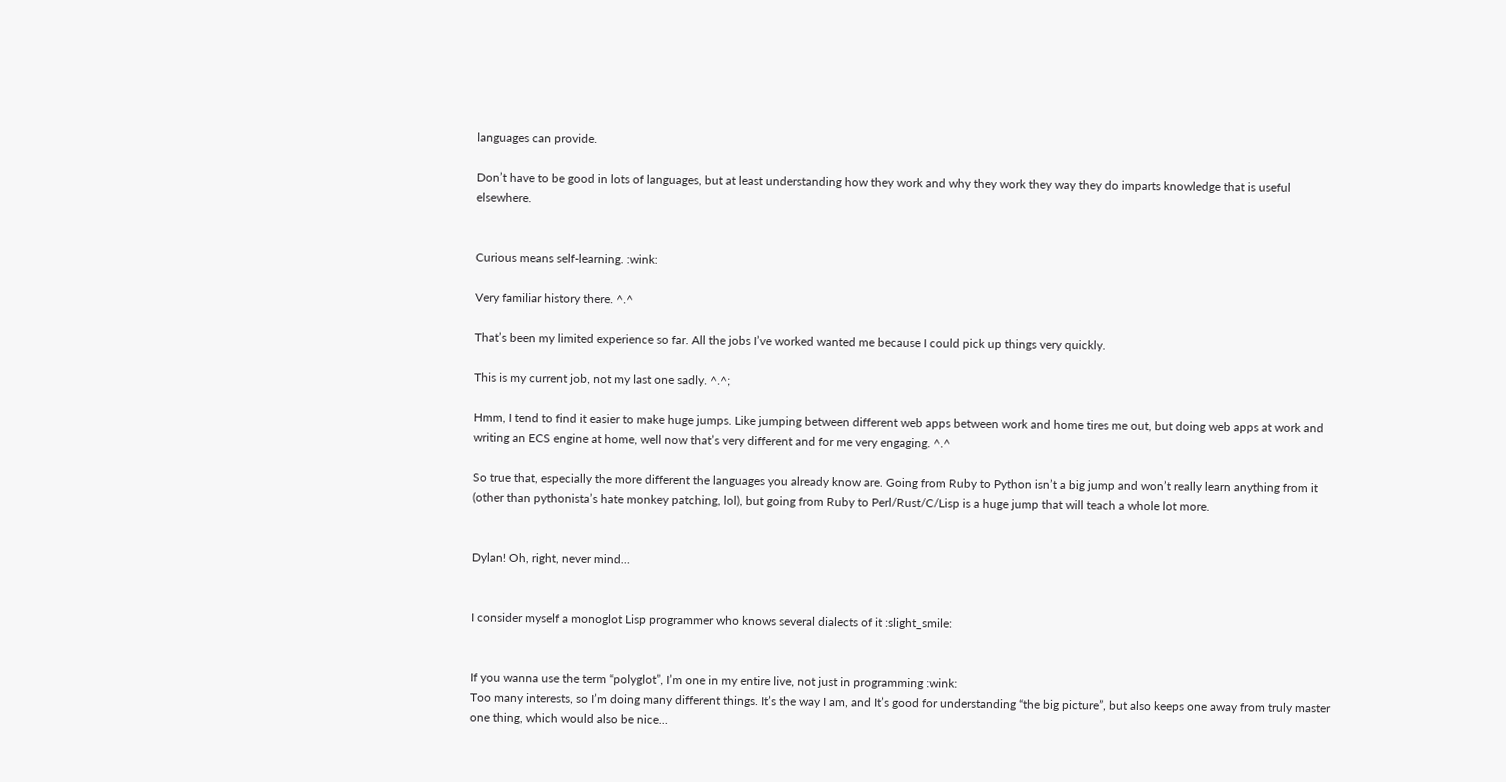languages can provide.

Don’t have to be good in lots of languages, but at least understanding how they work and why they work they way they do imparts knowledge that is useful elsewhere.


Curious means self-learning. :wink:

Very familiar history there. ^.^

That’s been my limited experience so far. All the jobs I’ve worked wanted me because I could pick up things very quickly.

This is my current job, not my last one sadly. ^.^;

Hmm, I tend to find it easier to make huge jumps. Like jumping between different web apps between work and home tires me out, but doing web apps at work and writing an ECS engine at home, well now that’s very different and for me very engaging. ^.^

So true that, especially the more different the languages you already know are. Going from Ruby to Python isn’t a big jump and won’t really learn anything from it (other than pythonista’s hate monkey patching, lol), but going from Ruby to Perl/Rust/C/Lisp is a huge jump that will teach a whole lot more.


Dylan! Oh, right, never mind…


I consider myself a monoglot Lisp programmer who knows several dialects of it :slight_smile:


If you wanna use the term “polyglot”, I’m one in my entire live, not just in programming :wink:
Too many interests, so I’m doing many different things. It’s the way I am, and It’s good for understanding “the big picture”, but also keeps one away from truly master one thing, which would also be nice…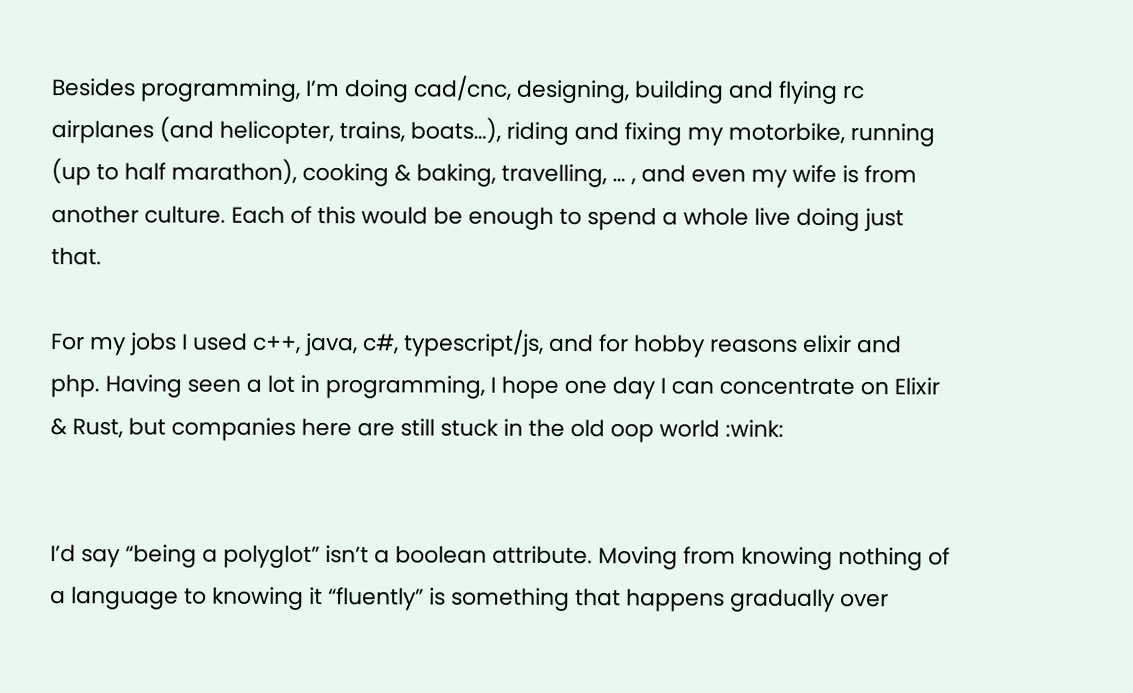Besides programming, I’m doing cad/cnc, designing, building and flying rc airplanes (and helicopter, trains, boats…), riding and fixing my motorbike, running (up to half marathon), cooking & baking, travelling, … , and even my wife is from another culture. Each of this would be enough to spend a whole live doing just that.

For my jobs I used c++, java, c#, typescript/js, and for hobby reasons elixir and php. Having seen a lot in programming, I hope one day I can concentrate on Elixir & Rust, but companies here are still stuck in the old oop world :wink:


I’d say “being a polyglot” isn’t a boolean attribute. Moving from knowing nothing of a language to knowing it “fluently” is something that happens gradually over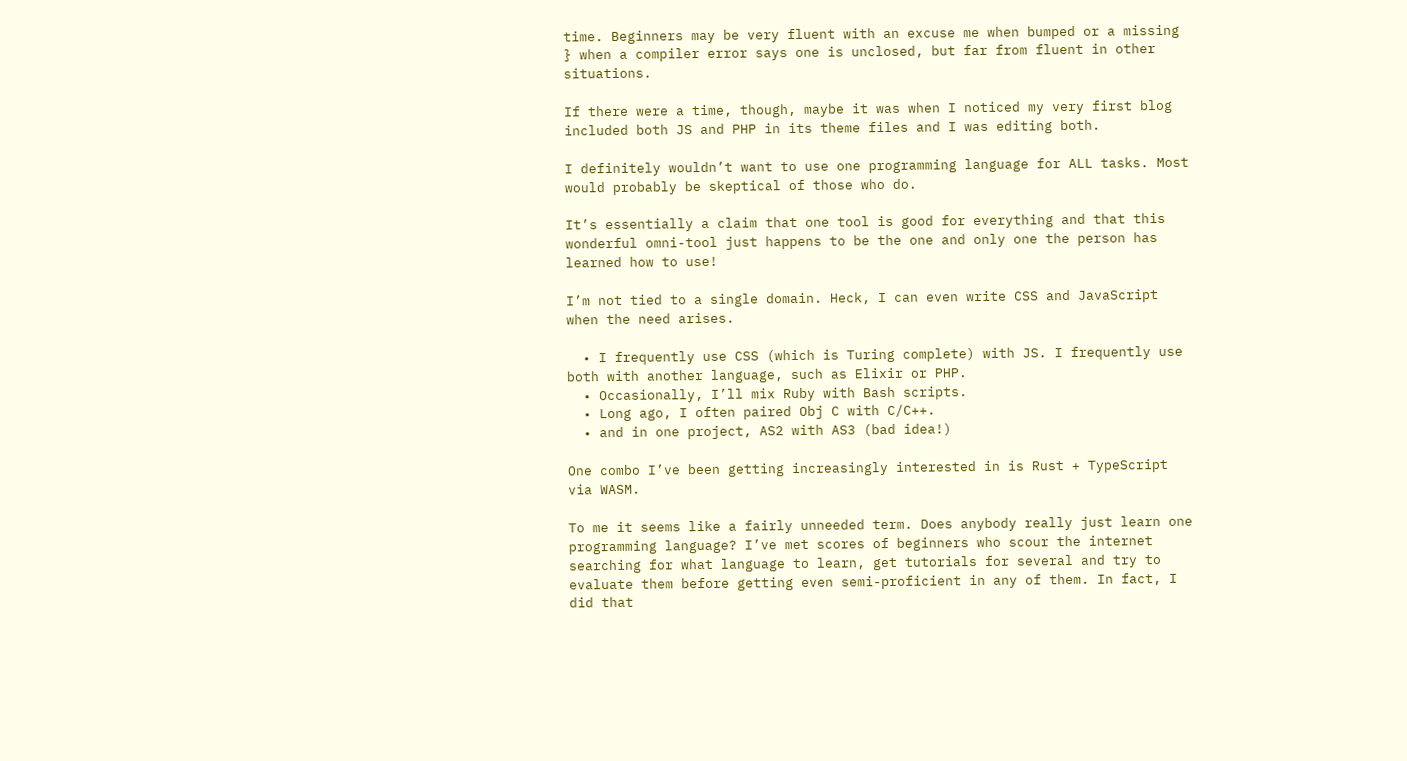time. Beginners may be very fluent with an excuse me when bumped or a missing } when a compiler error says one is unclosed, but far from fluent in other situations.

If there were a time, though, maybe it was when I noticed my very first blog included both JS and PHP in its theme files and I was editing both.

I definitely wouldn’t want to use one programming language for ALL tasks. Most would probably be skeptical of those who do.

It’s essentially a claim that one tool is good for everything and that this wonderful omni-tool just happens to be the one and only one the person has learned how to use!

I’m not tied to a single domain. Heck, I can even write CSS and JavaScript when the need arises.

  • I frequently use CSS (which is Turing complete) with JS. I frequently use both with another language, such as Elixir or PHP.
  • Occasionally, I’ll mix Ruby with Bash scripts.
  • Long ago, I often paired Obj C with C/C++.
  • and in one project, AS2 with AS3 (bad idea!)

One combo I’ve been getting increasingly interested in is Rust + TypeScript via WASM.

To me it seems like a fairly unneeded term. Does anybody really just learn one programming language? I’ve met scores of beginners who scour the internet searching for what language to learn, get tutorials for several and try to evaluate them before getting even semi-proficient in any of them. In fact, I did that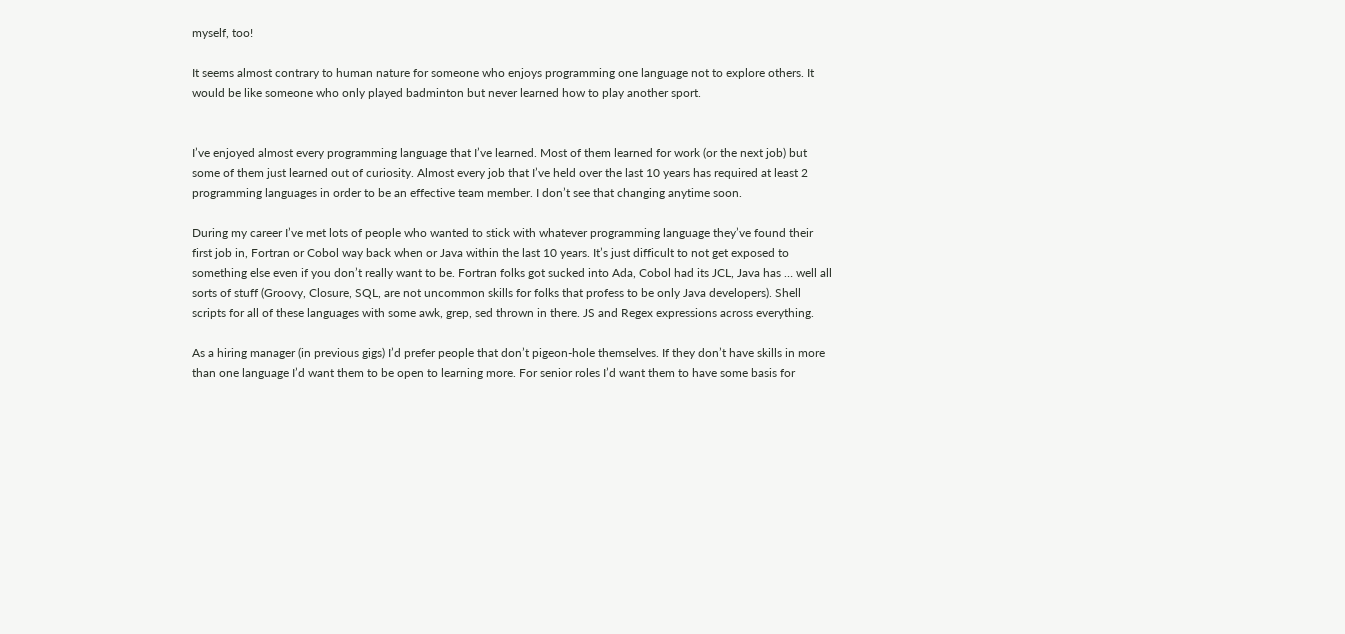myself, too!

It seems almost contrary to human nature for someone who enjoys programming one language not to explore others. It would be like someone who only played badminton but never learned how to play another sport.


I’ve enjoyed almost every programming language that I’ve learned. Most of them learned for work (or the next job) but some of them just learned out of curiosity. Almost every job that I’ve held over the last 10 years has required at least 2 programming languages in order to be an effective team member. I don’t see that changing anytime soon.

During my career I’ve met lots of people who wanted to stick with whatever programming language they’ve found their first job in, Fortran or Cobol way back when or Java within the last 10 years. It’s just difficult to not get exposed to something else even if you don’t really want to be. Fortran folks got sucked into Ada, Cobol had its JCL, Java has … well all sorts of stuff (Groovy, Closure, SQL, are not uncommon skills for folks that profess to be only Java developers). Shell scripts for all of these languages with some awk, grep, sed thrown in there. JS and Regex expressions across everything.

As a hiring manager (in previous gigs) I’d prefer people that don’t pigeon-hole themselves. If they don’t have skills in more than one language I’d want them to be open to learning more. For senior roles I’d want them to have some basis for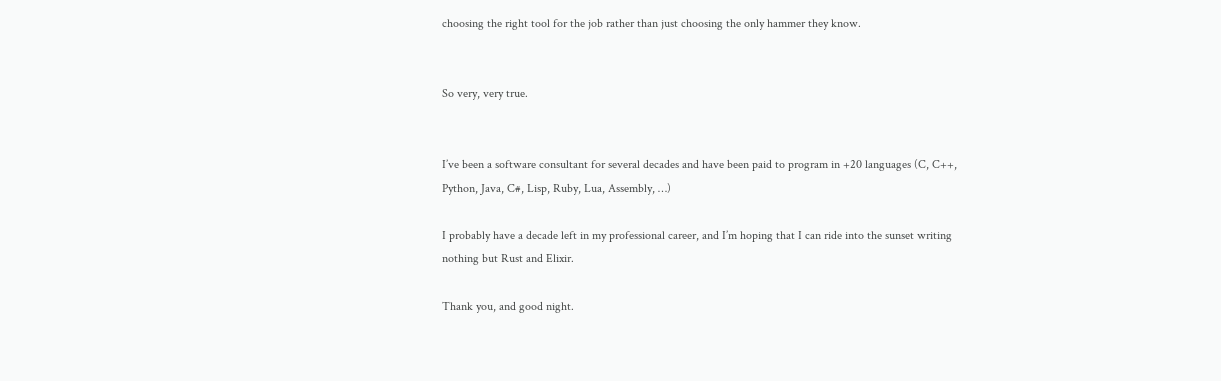choosing the right tool for the job rather than just choosing the only hammer they know.


So very, very true.


I’ve been a software consultant for several decades and have been paid to program in +20 languages (C, C++, Python, Java, C#, Lisp, Ruby, Lua, Assembly, …)

I probably have a decade left in my professional career, and I’m hoping that I can ride into the sunset writing nothing but Rust and Elixir.

Thank you, and good night.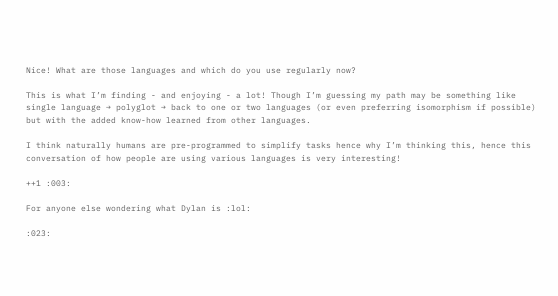Nice! What are those languages and which do you use regularly now?

This is what I’m finding - and enjoying - a lot! Though I’m guessing my path may be something like single language → polyglot → back to one or two languages (or even preferring isomorphism if possible) but with the added know-how learned from other languages.

I think naturally humans are pre-programmed to simplify tasks hence why I’m thinking this, hence this conversation of how people are using various languages is very interesting!

++1 :003:

For anyone else wondering what Dylan is :lol:

:023: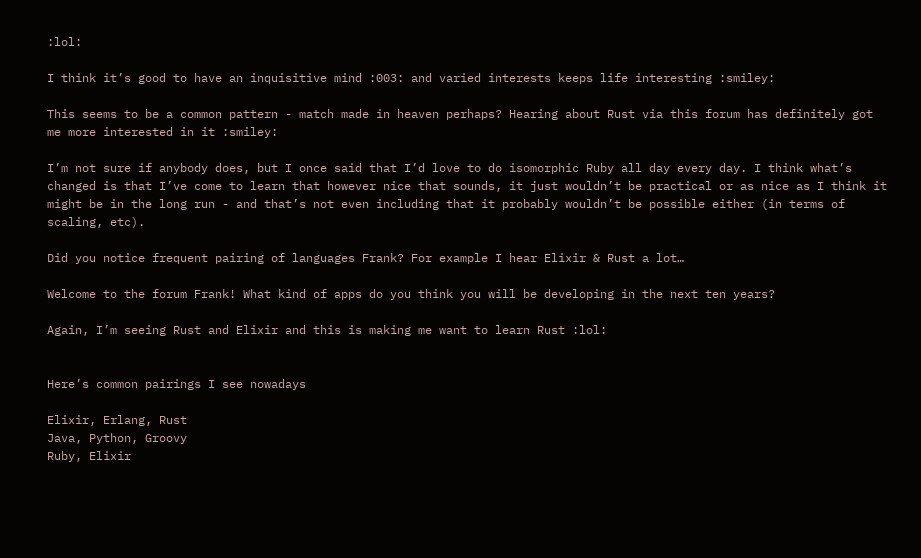:lol:

I think it’s good to have an inquisitive mind :003: and varied interests keeps life interesting :smiley:

This seems to be a common pattern - match made in heaven perhaps? Hearing about Rust via this forum has definitely got me more interested in it :smiley:

I’m not sure if anybody does, but I once said that I’d love to do isomorphic Ruby all day every day. I think what’s changed is that I’ve come to learn that however nice that sounds, it just wouldn’t be practical or as nice as I think it might be in the long run - and that’s not even including that it probably wouldn’t be possible either (in terms of scaling, etc).

Did you notice frequent pairing of languages Frank? For example I hear Elixir & Rust a lot…

Welcome to the forum Frank! What kind of apps do you think you will be developing in the next ten years?

Again, I’m seeing Rust and Elixir and this is making me want to learn Rust :lol:


Here’s common pairings I see nowadays

Elixir, Erlang, Rust
Java, Python, Groovy
Ruby, Elixir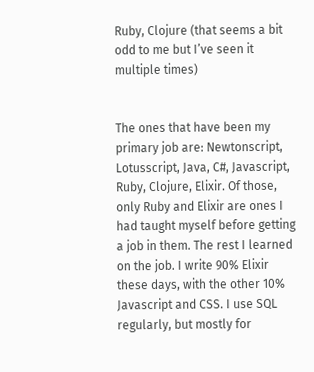Ruby, Clojure (that seems a bit odd to me but I’ve seen it multiple times)


The ones that have been my primary job are: Newtonscript, Lotusscript, Java, C#, Javascript, Ruby, Clojure, Elixir. Of those, only Ruby and Elixir are ones I had taught myself before getting a job in them. The rest I learned on the job. I write 90% Elixir these days, with the other 10% Javascript and CSS. I use SQL regularly, but mostly for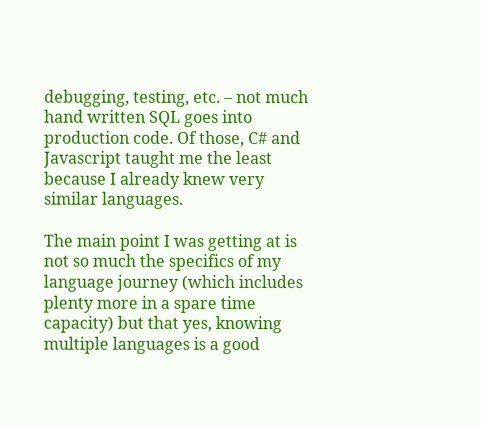debugging, testing, etc. – not much hand written SQL goes into production code. Of those, C# and Javascript taught me the least because I already knew very similar languages.

The main point I was getting at is not so much the specifics of my language journey (which includes plenty more in a spare time capacity) but that yes, knowing multiple languages is a good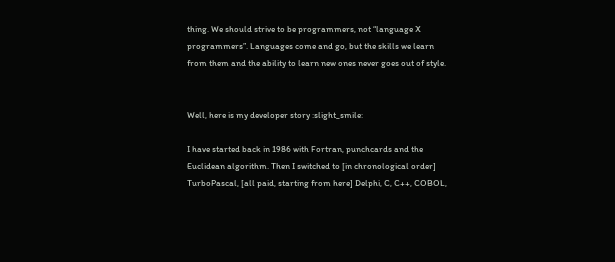thing. We should strive to be programmers, not “language X programmers”. Languages come and go, but the skills we learn from them and the ability to learn new ones never goes out of style.


Well, here is my developer story :slight_smile:

I have started back in 1986 with Fortran, punchcards and the Euclidean algorithm. Then I switched to [in chronological order] TurboPascal, [all paid, starting from here] Delphi, C, C++, COBOL,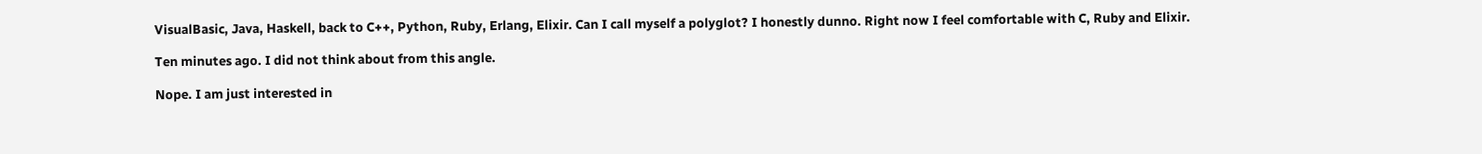VisualBasic, Java, Haskell, back to C++, Python, Ruby, Erlang, Elixir. Can I call myself a polyglot? I honestly dunno. Right now I feel comfortable with C, Ruby and Elixir.

Ten minutes ago. I did not think about from this angle.

Nope. I am just interested in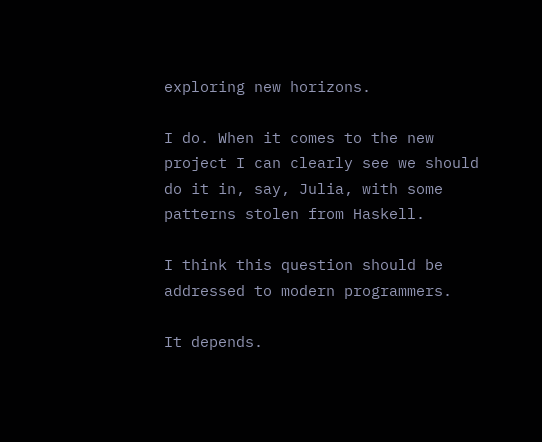exploring new horizons.

I do. When it comes to the new project I can clearly see we should do it in, say, Julia, with some patterns stolen from Haskell.

I think this question should be addressed to modern programmers.

It depends.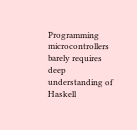Programming microcontrollers barely requires deep understanding of Haskell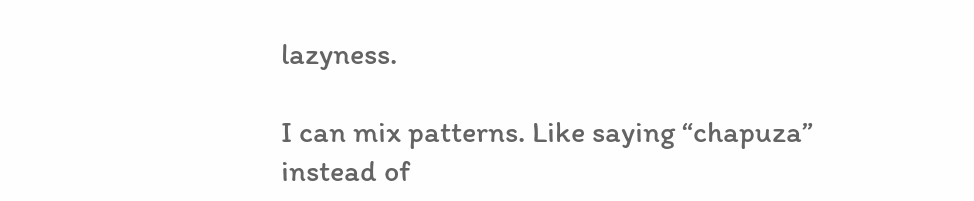lazyness.

I can mix patterns. Like saying “chapuza” instead of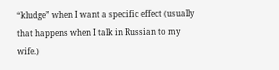“kludge” when I want a specific effect (usually that happens when I talk in Russian to my wife.)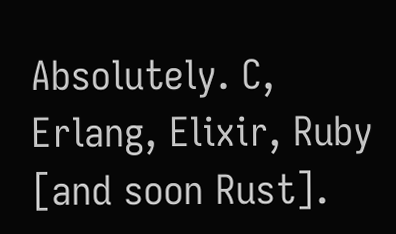Absolutely. C, Erlang, Elixir, Ruby [and soon Rust].